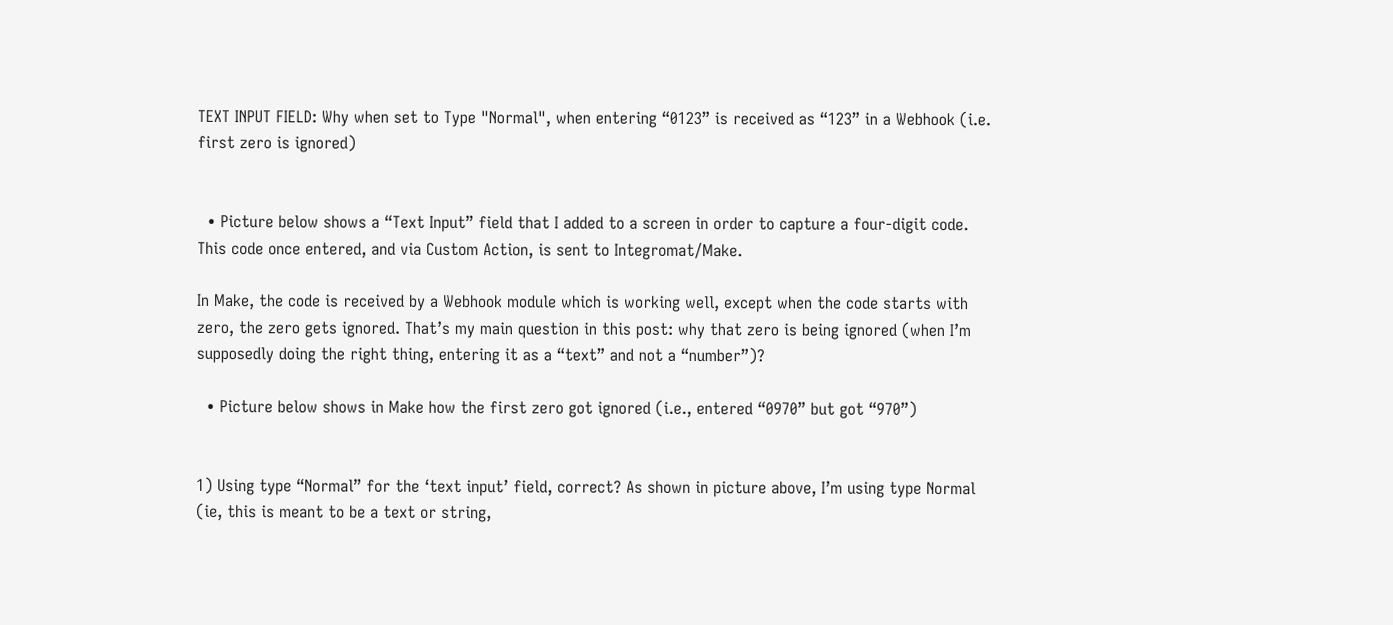TEXT INPUT FIELD: Why when set to Type "Normal", when entering “0123” is received as “123” in a Webhook (i.e. first zero is ignored)


  • Picture below shows a “Text Input” field that I added to a screen in order to capture a four-digit code. This code once entered, and via Custom Action, is sent to Integromat/Make.

In Make, the code is received by a Webhook module which is working well, except when the code starts with zero, the zero gets ignored. That’s my main question in this post: why that zero is being ignored (when I’m supposedly doing the right thing, entering it as a “text” and not a “number”)?

  • Picture below shows in Make how the first zero got ignored (i.e., entered “0970” but got “970”)


1) Using type “Normal” for the ‘text input’ field, correct? As shown in picture above, I’m using type Normal (ie, this is meant to be a text or string,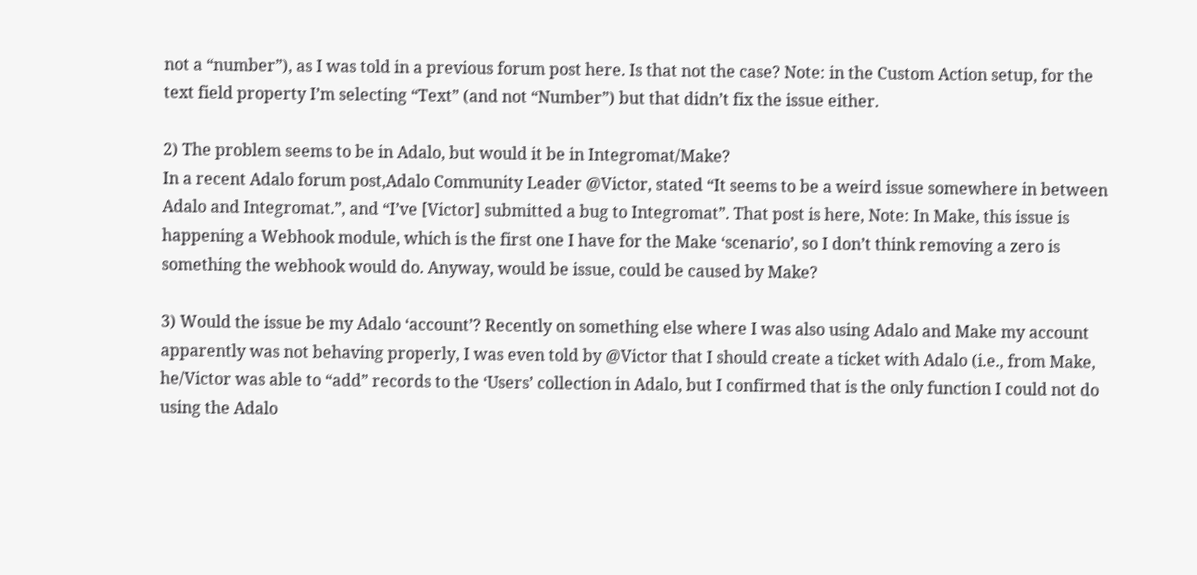not a “number”), as I was told in a previous forum post here. Is that not the case? Note: in the Custom Action setup, for the text field property I’m selecting “Text” (and not “Number”) but that didn’t fix the issue either.

2) The problem seems to be in Adalo, but would it be in Integromat/Make?
In a recent Adalo forum post,Adalo Community Leader @Victor, stated “It seems to be a weird issue somewhere in between Adalo and Integromat.”, and “I’ve [Victor] submitted a bug to Integromat”. That post is here, Note: In Make, this issue is happening a Webhook module, which is the first one I have for the Make ‘scenario’, so I don’t think removing a zero is something the webhook would do. Anyway, would be issue, could be caused by Make?

3) Would the issue be my Adalo ‘account’? Recently on something else where I was also using Adalo and Make my account apparently was not behaving properly, I was even told by @Victor that I should create a ticket with Adalo (i.e., from Make, he/Victor was able to “add” records to the ‘Users’ collection in Adalo, but I confirmed that is the only function I could not do using the Adalo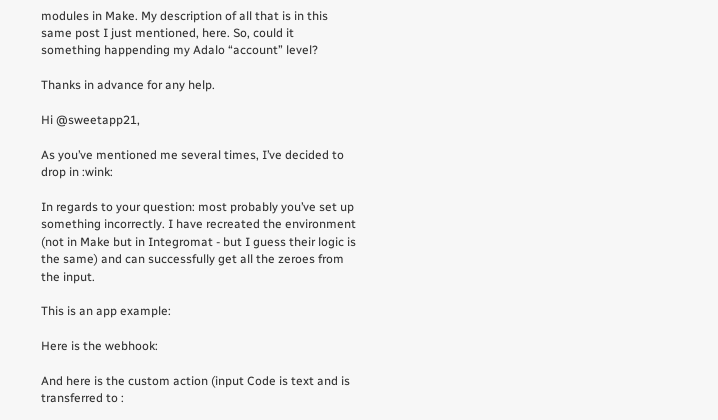modules in Make. My description of all that is in this same post I just mentioned, here. So, could it something happending my Adalo “account” level?

Thanks in advance for any help.

Hi @sweetapp21,

As you’ve mentioned me several times, I’ve decided to drop in :wink:

In regards to your question: most probably you’ve set up something incorrectly. I have recreated the environment (not in Make but in Integromat - but I guess their logic is the same) and can successfully get all the zeroes from the input.

This is an app example:

Here is the webhook:

And here is the custom action (input Code is text and is transferred to :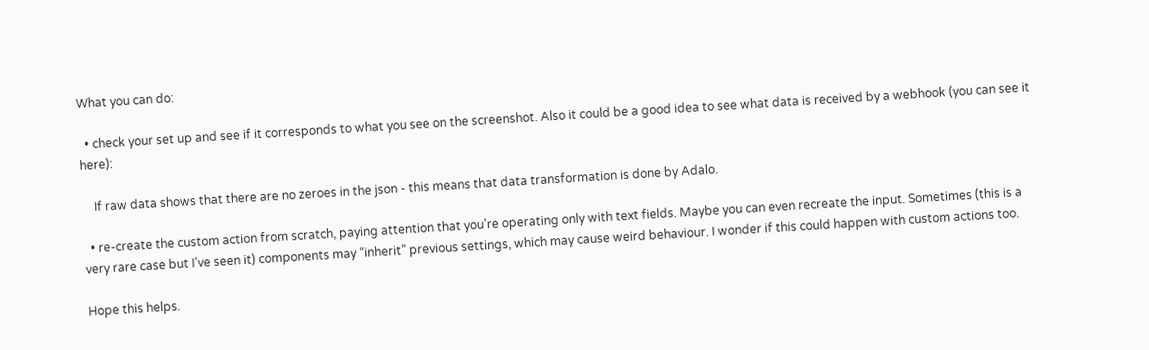What you can do:

  • check your set up and see if it corresponds to what you see on the screenshot. Also it could be a good idea to see what data is received by a webhook (you can see it here):

    If raw data shows that there are no zeroes in the json - this means that data transformation is done by Adalo.

  • re-create the custom action from scratch, paying attention that you’re operating only with text fields. Maybe you can even recreate the input. Sometimes (this is a very rare case but I’ve seen it) components may “inherit” previous settings, which may cause weird behaviour. I wonder if this could happen with custom actions too.

Hope this helps.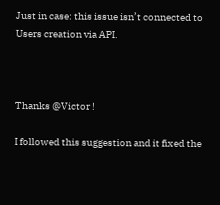Just in case: this issue isn’t connected to Users creation via API.



Thanks @Victor !

I followed this suggestion and it fixed the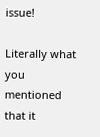issue!

Literally what you mentioned that it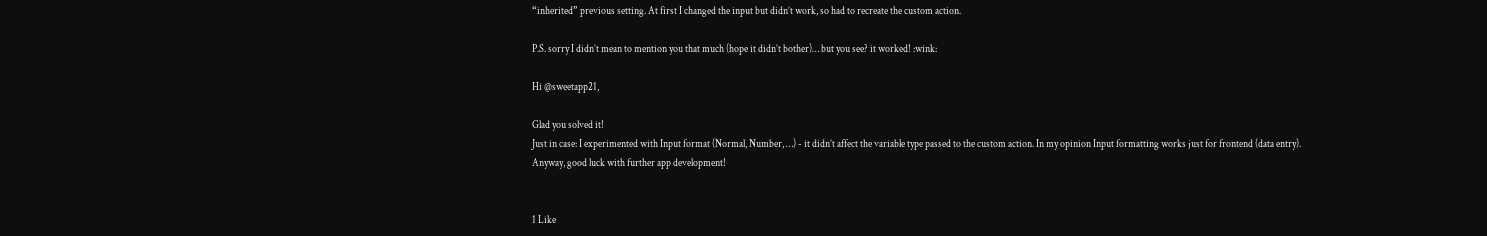“inherited” previous setting. At first I changed the input but didn’t work, so had to recreate the custom action.

P.S. sorry I didn’t mean to mention you that much (hope it didn’t bother)… but you see? it worked! :wink:

Hi @sweetapp21,

Glad you solved it!
Just in case: I experimented with Input format (Normal, Number, …) - it didn’t affect the variable type passed to the custom action. In my opinion Input formatting works just for frontend (data entry).
Anyway, good luck with further app development!


1 Like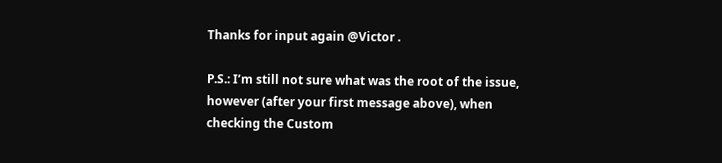Thanks for input again @Victor .

P.S.: I’m still not sure what was the root of the issue, however (after your first message above), when checking the Custom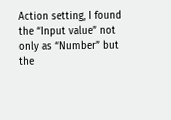Action setting, I found the “Input value” not only as “Number” but the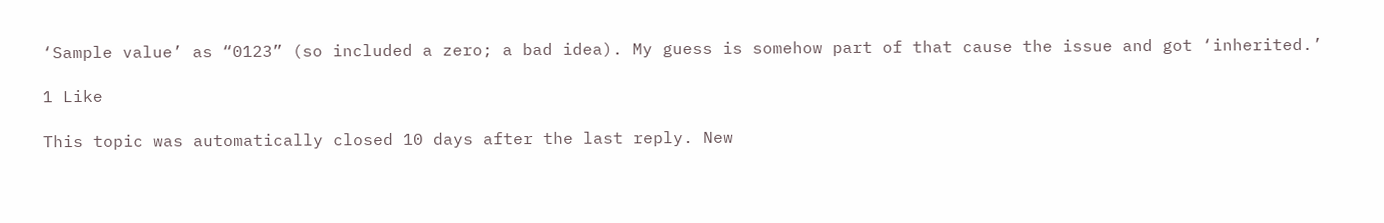‘Sample value’ as “0123” (so included a zero; a bad idea). My guess is somehow part of that cause the issue and got ‘inherited.’

1 Like

This topic was automatically closed 10 days after the last reply. New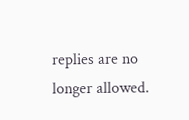replies are no longer allowed.